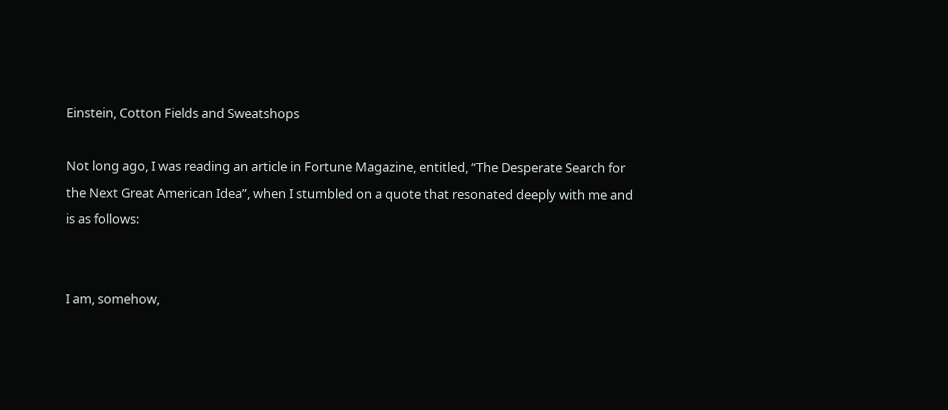Einstein, Cotton Fields and Sweatshops

Not long ago, I was reading an article in Fortune Magazine, entitled, “The Desperate Search for the Next Great American Idea”, when I stumbled on a quote that resonated deeply with me and is as follows:


I am, somehow,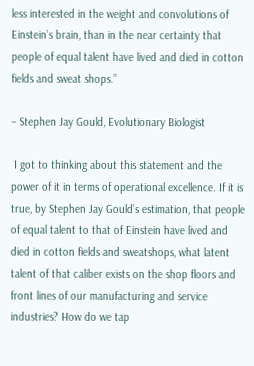less interested in the weight and convolutions of Einstein’s brain, than in the near certainty that people of equal talent have lived and died in cotton fields and sweat shops.”

– Stephen Jay Gould, Evolutionary Biologist

 I got to thinking about this statement and the power of it in terms of operational excellence. If it is true, by Stephen Jay Gould’s estimation, that people of equal talent to that of Einstein have lived and died in cotton fields and sweatshops, what latent talent of that caliber exists on the shop floors and front lines of our manufacturing and service industries? How do we tap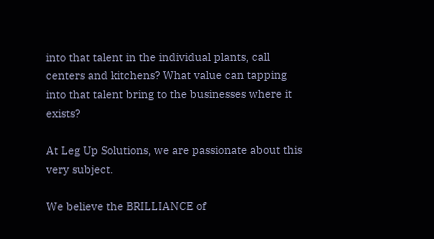into that talent in the individual plants, call centers and kitchens? What value can tapping into that talent bring to the businesses where it exists?

At Leg Up Solutions, we are passionate about this very subject.

We believe the BRILLIANCE of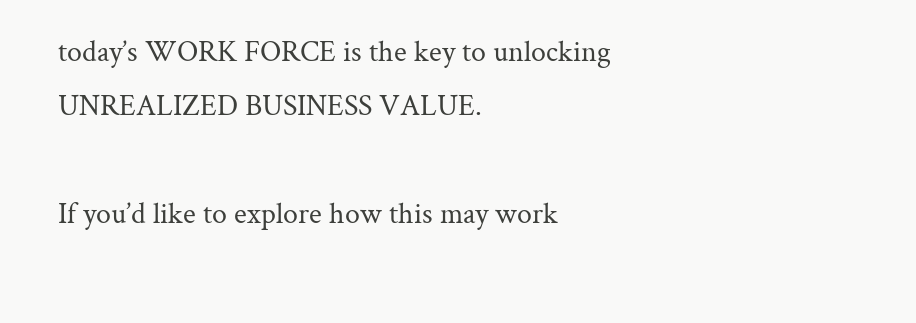today’s WORK FORCE is the key to unlocking UNREALIZED BUSINESS VALUE.

If you’d like to explore how this may work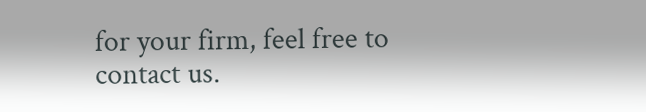for your firm, feel free to contact us.